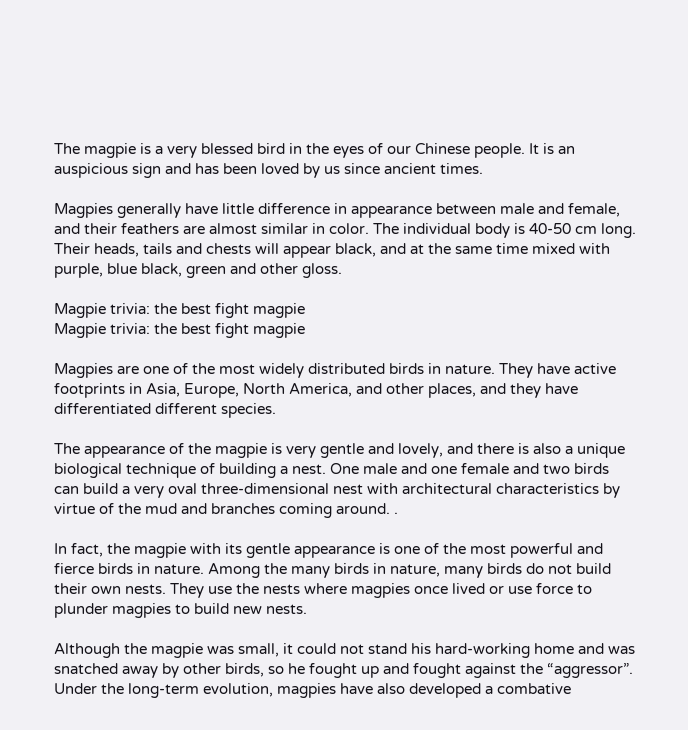The magpie is a very blessed bird in the eyes of our Chinese people. It is an auspicious sign and has been loved by us since ancient times.

Magpies generally have little difference in appearance between male and female, and their feathers are almost similar in color. The individual body is 40-50 cm long. Their heads, tails and chests will appear black, and at the same time mixed with purple, blue black, green and other gloss.

Magpie trivia: the best fight magpie
Magpie trivia: the best fight magpie

Magpies are one of the most widely distributed birds in nature. They have active footprints in Asia, Europe, North America, and other places, and they have differentiated different species.

The appearance of the magpie is very gentle and lovely, and there is also a unique biological technique of building a nest. One male and one female and two birds can build a very oval three-dimensional nest with architectural characteristics by virtue of the mud and branches coming around. .

In fact, the magpie with its gentle appearance is one of the most powerful and fierce birds in nature. Among the many birds in nature, many birds do not build their own nests. They use the nests where magpies once lived or use force to plunder magpies to build new nests.

Although the magpie was small, it could not stand his hard-working home and was snatched away by other birds, so he fought up and fought against the “aggressor”. Under the long-term evolution, magpies have also developed a combative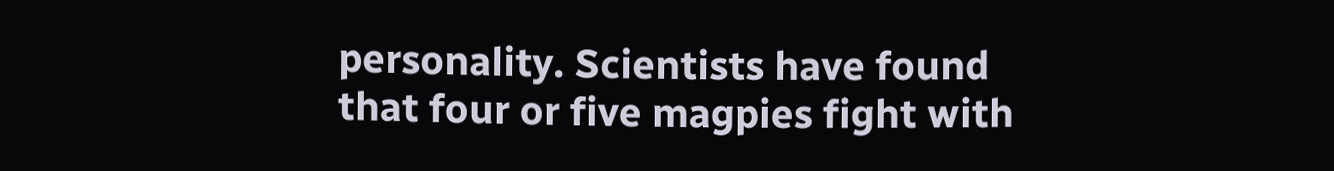personality. Scientists have found that four or five magpies fight with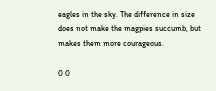eagles in the sky. The difference in size does not make the magpies succumb, but makes them more courageous.

0 0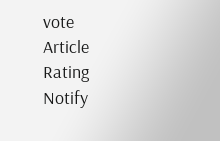vote
Article Rating
Notify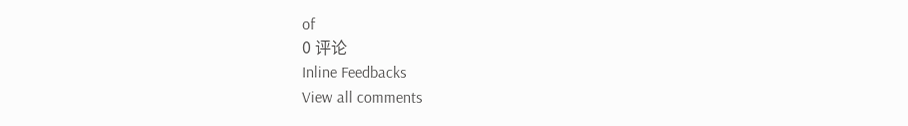of
0 评论
Inline Feedbacks
View all comments